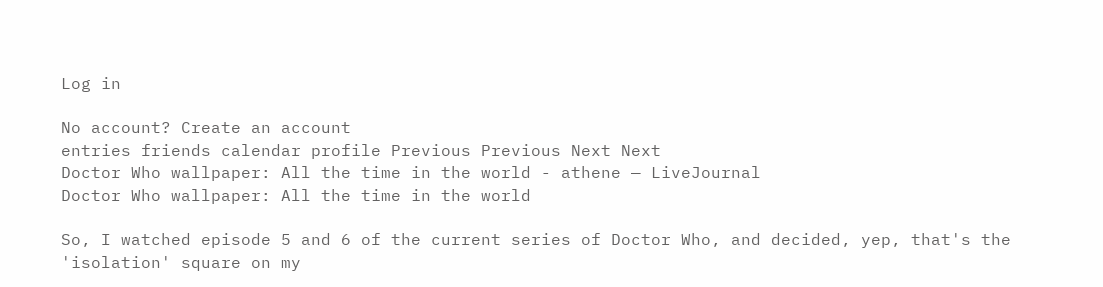Log in

No account? Create an account
entries friends calendar profile Previous Previous Next Next
Doctor Who wallpaper: All the time in the world - athene — LiveJournal
Doctor Who wallpaper: All the time in the world

So, I watched episode 5 and 6 of the current series of Doctor Who, and decided, yep, that's the 'isolation' square on my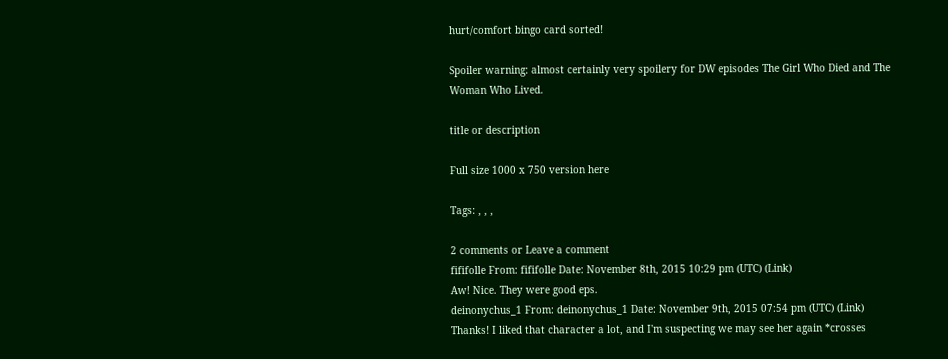hurt/comfort bingo card sorted!

Spoiler warning: almost certainly very spoilery for DW episodes The Girl Who Died and The Woman Who Lived.

title or description

Full size 1000 x 750 version here

Tags: , , ,

2 comments or Leave a comment
fififolle From: fififolle Date: November 8th, 2015 10:29 pm (UTC) (Link)
Aw! Nice. They were good eps.
deinonychus_1 From: deinonychus_1 Date: November 9th, 2015 07:54 pm (UTC) (Link)
Thanks! I liked that character a lot, and I'm suspecting we may see her again *crosses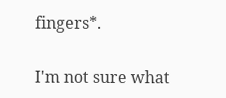fingers*.

I'm not sure what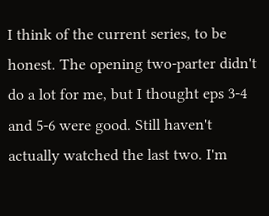I think of the current series, to be honest. The opening two-parter didn't do a lot for me, but I thought eps 3-4 and 5-6 were good. Still haven't actually watched the last two. I'm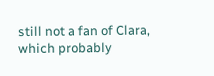still not a fan of Clara, which probably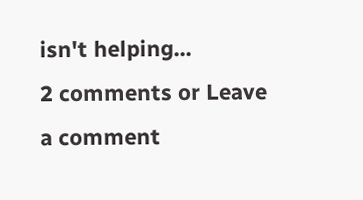isn't helping...
2 comments or Leave a comment